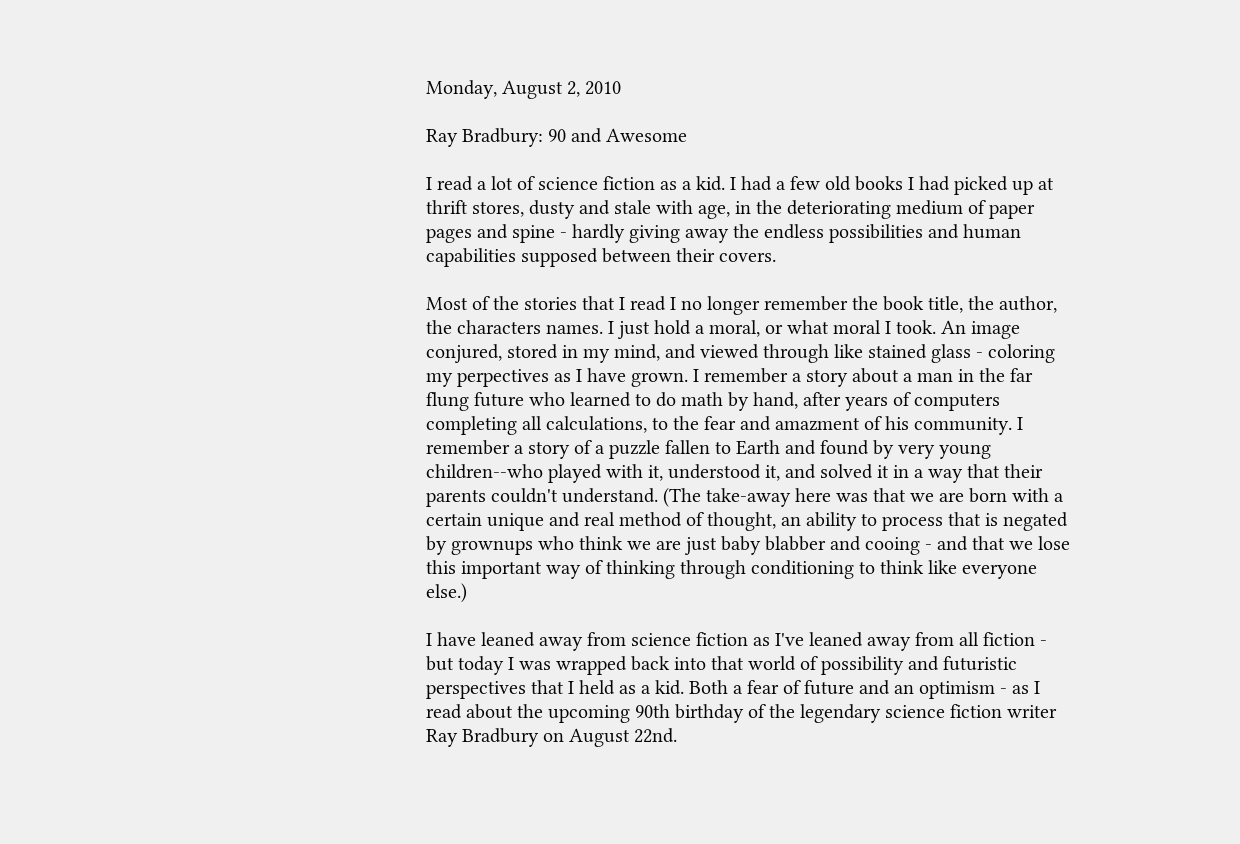Monday, August 2, 2010

Ray Bradbury: 90 and Awesome

I read a lot of science fiction as a kid. I had a few old books I had picked up at thrift stores, dusty and stale with age, in the deteriorating medium of paper pages and spine - hardly giving away the endless possibilities and human capabilities supposed between their covers.

Most of the stories that I read I no longer remember the book title, the author, the characters names. I just hold a moral, or what moral I took. An image conjured, stored in my mind, and viewed through like stained glass - coloring my perpectives as I have grown. I remember a story about a man in the far flung future who learned to do math by hand, after years of computers completing all calculations, to the fear and amazment of his community. I remember a story of a puzzle fallen to Earth and found by very young children--who played with it, understood it, and solved it in a way that their parents couldn't understand. (The take-away here was that we are born with a certain unique and real method of thought, an ability to process that is negated by grownups who think we are just baby blabber and cooing - and that we lose this important way of thinking through conditioning to think like everyone else.)

I have leaned away from science fiction as I've leaned away from all fiction - but today I was wrapped back into that world of possibility and futuristic perspectives that I held as a kid. Both a fear of future and an optimism - as I read about the upcoming 90th birthday of the legendary science fiction writer Ray Bradbury on August 22nd.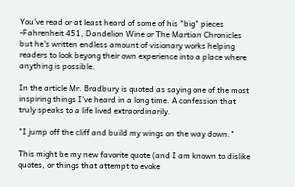You've read or at least heard of some of his "big" pieces -Fahrenheit 451, Dandelion Wine or The Martian Chronicles but he's written endless amount of visionary works helping readers to look beyong their own experience into a place where anything is possible.

In the article Mr. Bradbury is quoted as saying one of the most inspiring things I've heard in a long time. A confession that truly speaks to a life lived extraordinarily.

"I jump off the cliff and build my wings on the way down."

This might be my new favorite quote (and I am known to dislike quotes, or things that attempt to evoke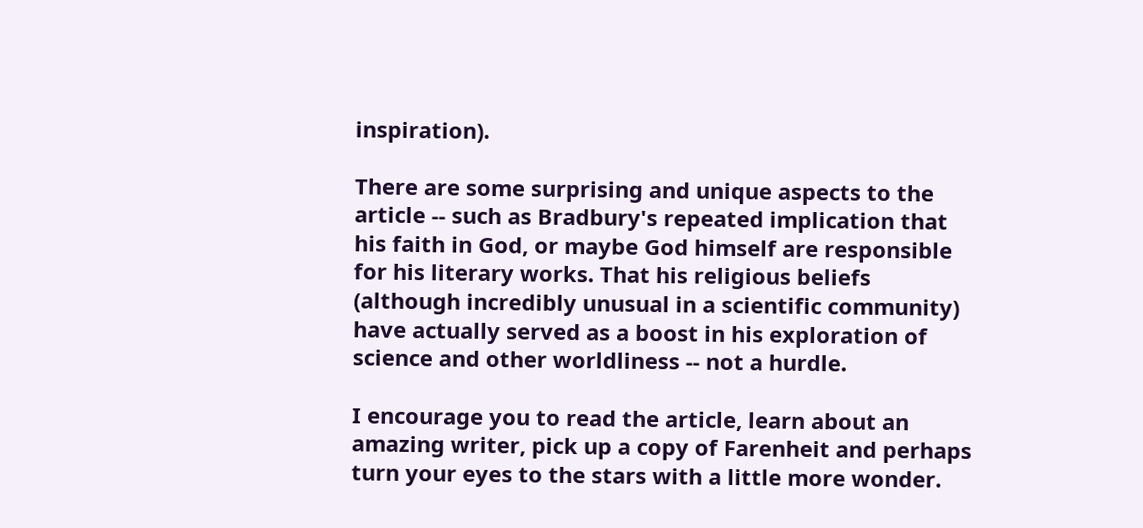inspiration).

There are some surprising and unique aspects to the article -- such as Bradbury's repeated implication that his faith in God, or maybe God himself are responsible for his literary works. That his religious beliefs (although incredibly unusual in a scientific community) have actually served as a boost in his exploration of science and other worldliness -- not a hurdle.

I encourage you to read the article, learn about an amazing writer, pick up a copy of Farenheit and perhaps turn your eyes to the stars with a little more wonder.